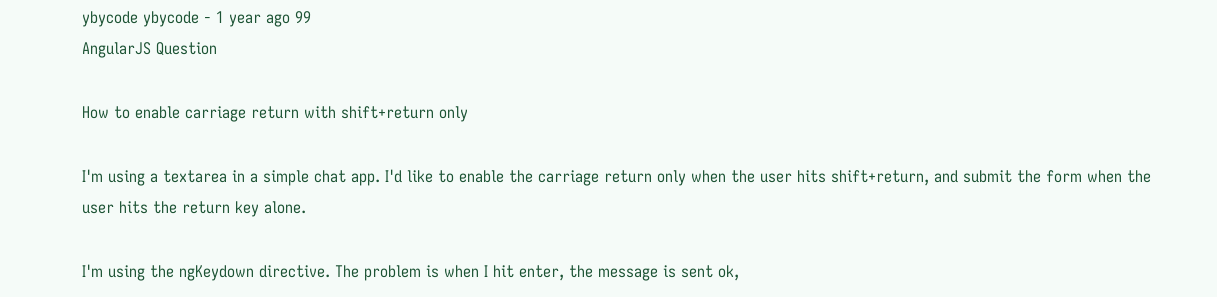ybycode ybycode - 1 year ago 99
AngularJS Question

How to enable carriage return with shift+return only

I'm using a textarea in a simple chat app. I'd like to enable the carriage return only when the user hits shift+return, and submit the form when the user hits the return key alone.

I'm using the ngKeydown directive. The problem is when I hit enter, the message is sent ok,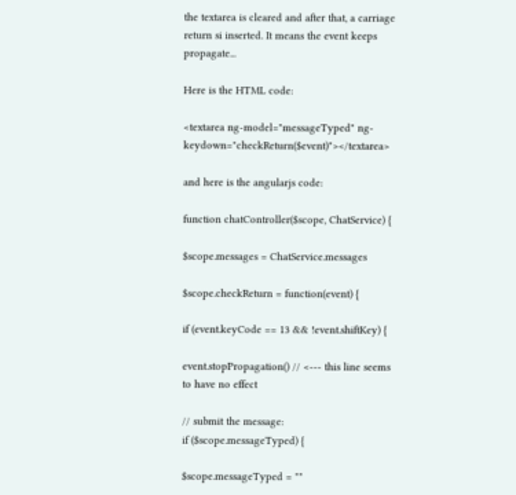the textarea is cleared and after that, a carriage return si inserted. It means the event keeps propagate...

Here is the HTML code:

<textarea ng-model="messageTyped" ng-keydown="checkReturn($event)"></textarea>

and here is the angularjs code:

function chatController($scope, ChatService) {

$scope.messages = ChatService.messages

$scope.checkReturn = function(event) {

if (event.keyCode == 13 && !event.shiftKey) {

event.stopPropagation() // <--- this line seems to have no effect

// submit the message:
if ($scope.messageTyped) {

$scope.messageTyped = ""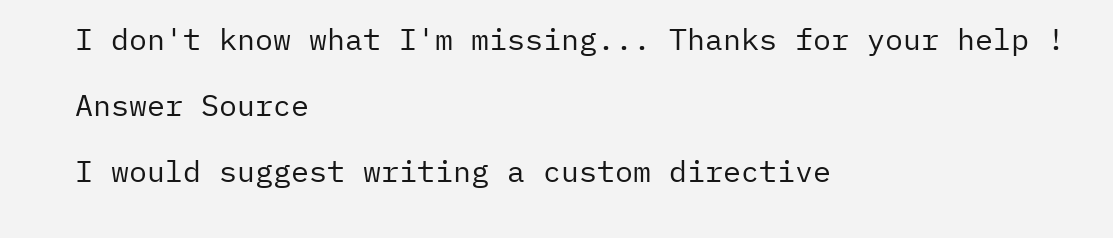I don't know what I'm missing... Thanks for your help !

Answer Source

I would suggest writing a custom directive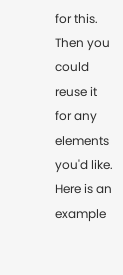for this. Then you could reuse it for any elements you'd like. Here is an example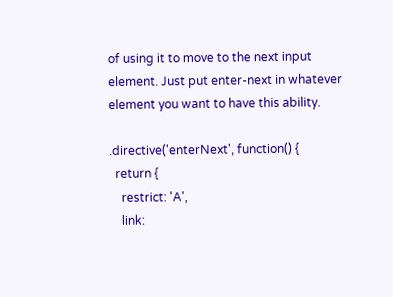of using it to move to the next input element. Just put enter-next in whatever element you want to have this ability.

.directive('enterNext', function() {
  return {
    restrict: 'A',
    link: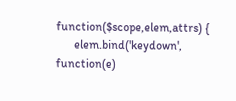function($scope,elem,attrs) {
      elem.bind('keydown', function(e)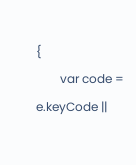{
        var code = e.keyCode ||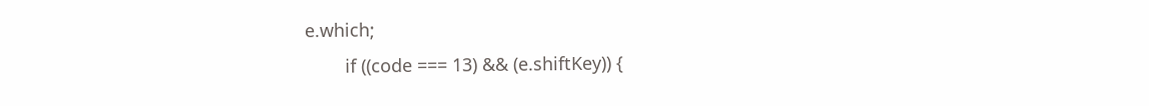e.which;
        if ((code === 13) && (e.shiftKey)) {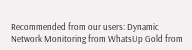Recommended from our users: Dynamic Network Monitoring from WhatsUp Gold from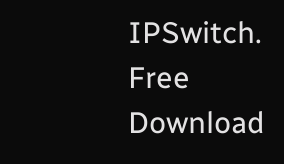IPSwitch. Free Download